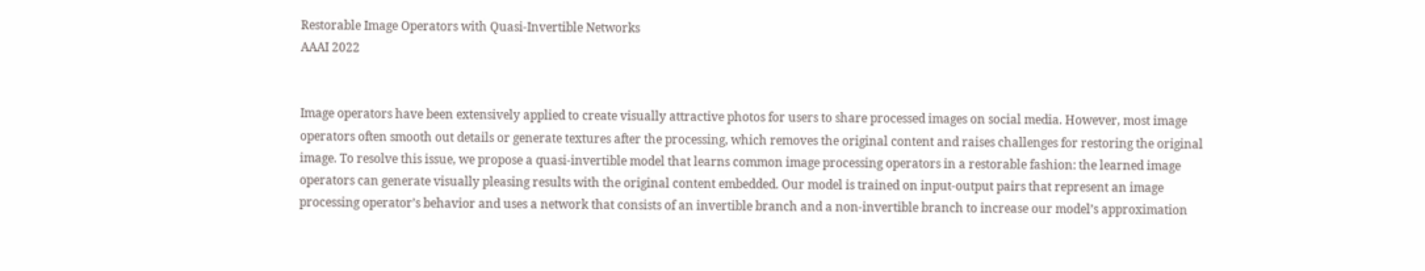Restorable Image Operators with Quasi-Invertible Networks
AAAI 2022


Image operators have been extensively applied to create visually attractive photos for users to share processed images on social media. However, most image operators often smooth out details or generate textures after the processing, which removes the original content and raises challenges for restoring the original image. To resolve this issue, we propose a quasi-invertible model that learns common image processing operators in a restorable fashion: the learned image operators can generate visually pleasing results with the original content embedded. Our model is trained on input-output pairs that represent an image processing operator’s behavior and uses a network that consists of an invertible branch and a non-invertible branch to increase our model’s approximation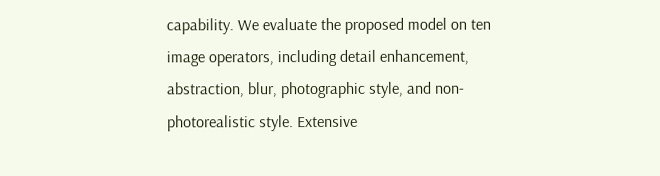capability. We evaluate the proposed model on ten image operators, including detail enhancement, abstraction, blur, photographic style, and non-photorealistic style. Extensive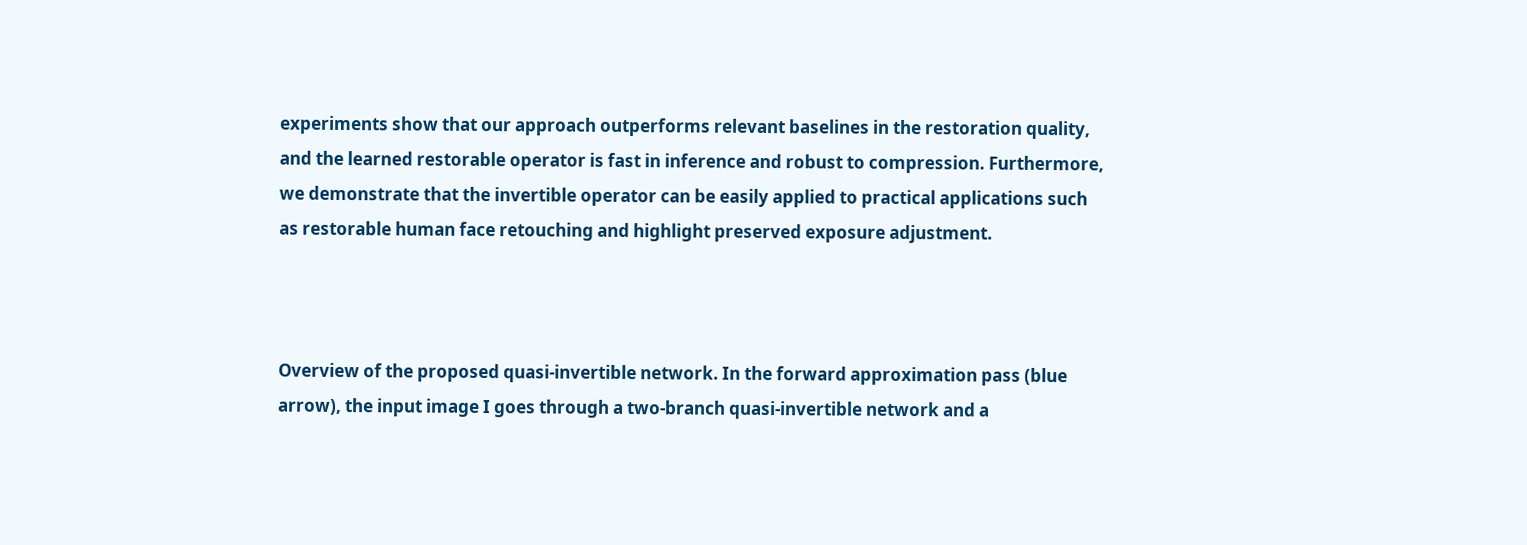experiments show that our approach outperforms relevant baselines in the restoration quality, and the learned restorable operator is fast in inference and robust to compression. Furthermore, we demonstrate that the invertible operator can be easily applied to practical applications such as restorable human face retouching and highlight preserved exposure adjustment.



Overview of the proposed quasi-invertible network. In the forward approximation pass (blue arrow), the input image I goes through a two-branch quasi-invertible network and a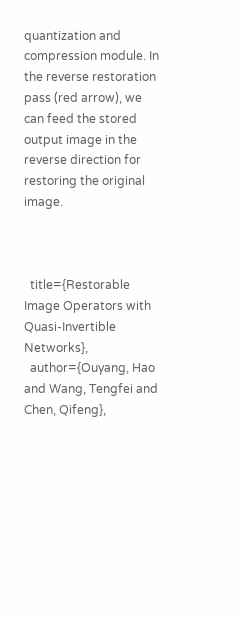quantization and compression module. In the reverse restoration pass (red arrow), we can feed the stored output image in the reverse direction for restoring the original image.



  title={Restorable Image Operators with Quasi-Invertible Networks},
  author={Ouyang, Hao and Wang, Tengfei and Chen, Qifeng},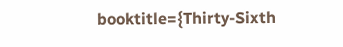booktitle={Thirty-Sixth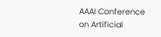AAAI Conference on Artificial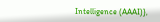Intelligence (AAAI)},